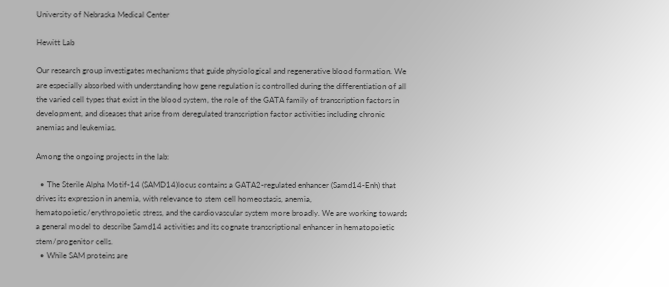University of Nebraska Medical Center

Hewitt Lab

Our research group investigates mechanisms that guide physiological and regenerative blood formation. We are especially absorbed with understanding how gene regulation is controlled during the differentiation of all the varied cell types that exist in the blood system, the role of the GATA family of transcription factors in development, and diseases that arise from deregulated transcription factor activities including chronic anemias and leukemias.

Among the ongoing projects in the lab:

  • The Sterile Alpha Motif-14 (SAMD14)locus contains a GATA2-regulated enhancer (Samd14-Enh) that drives its expression in anemia, with relevance to stem cell homeostasis, anemia, hematopoietic/erythropoietic stress, and the cardiovascular system more broadly. We are working towards a general model to describe Samd14 activities and its cognate transcriptional enhancer in hematopoietic stem/progenitor cells.
  • While SAM proteins are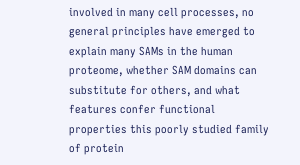involved in many cell processes, no general principles have emerged to explain many SAMs in the human proteome, whether SAM domains can substitute for others, and what features confer functional properties this poorly studied family of protein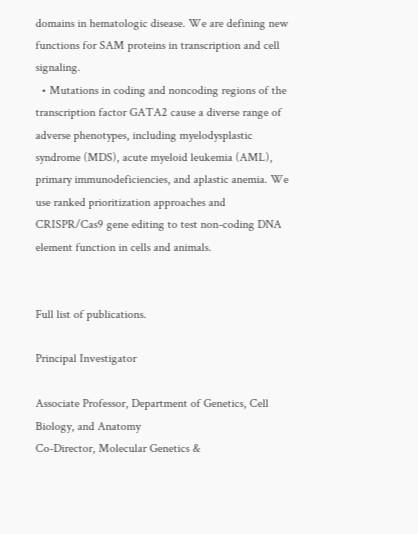domains in hematologic disease. We are defining new functions for SAM proteins in transcription and cell signaling.
  • Mutations in coding and noncoding regions of the transcription factor GATA2 cause a diverse range of adverse phenotypes, including myelodysplastic syndrome (MDS), acute myeloid leukemia (AML), primary immunodeficiencies, and aplastic anemia. We use ranked prioritization approaches and CRISPR/Cas9 gene editing to test non-coding DNA element function in cells and animals.


Full list of publications.

Principal Investigator

Associate Professor, Department of Genetics, Cell Biology, and Anatomy
Co-Director, Molecular Genetics &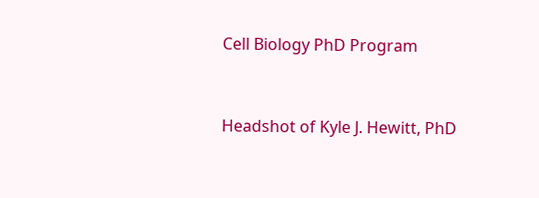Cell Biology PhD Program


Headshot of Kyle J. Hewitt, PhD